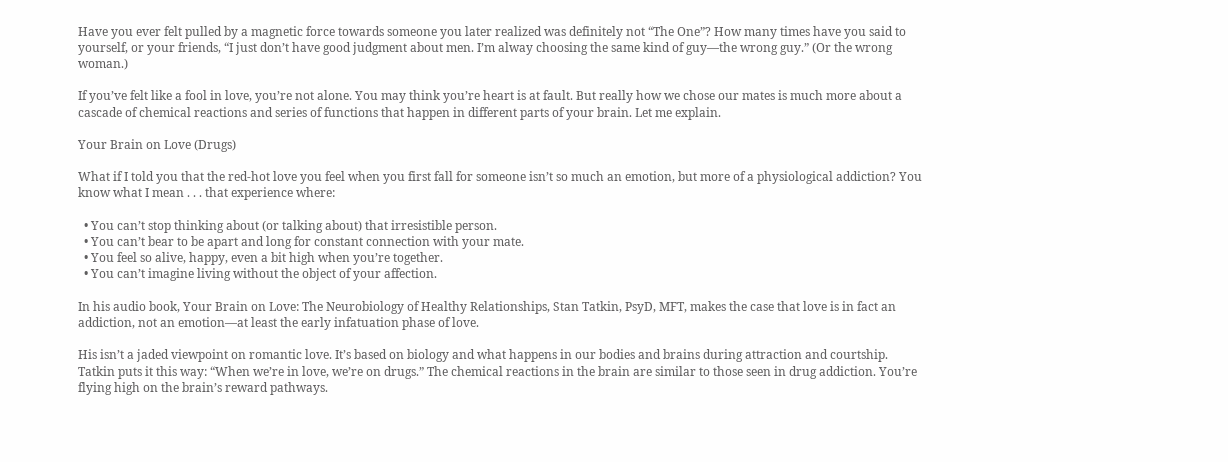Have you ever felt pulled by a magnetic force towards someone you later realized was definitely not “The One”? How many times have you said to yourself, or your friends, “I just don’t have good judgment about men. I’m alway choosing the same kind of guy—the wrong guy.” (Or the wrong woman.)

If you’ve felt like a fool in love, you’re not alone. You may think you’re heart is at fault. But really how we chose our mates is much more about a cascade of chemical reactions and series of functions that happen in different parts of your brain. Let me explain.

Your Brain on Love (Drugs)

What if I told you that the red-hot love you feel when you first fall for someone isn’t so much an emotion, but more of a physiological addiction? You know what I mean . . . that experience where:

  • You can’t stop thinking about (or talking about) that irresistible person.
  • You can’t bear to be apart and long for constant connection with your mate.
  • You feel so alive, happy, even a bit high when you’re together.
  • You can’t imagine living without the object of your affection.

In his audio book, Your Brain on Love: The Neurobiology of Healthy Relationships, Stan Tatkin, PsyD, MFT, makes the case that love is in fact an addiction, not an emotion—at least the early infatuation phase of love.

His isn’t a jaded viewpoint on romantic love. It’s based on biology and what happens in our bodies and brains during attraction and courtship.
Tatkin puts it this way: “When we’re in love, we’re on drugs.” The chemical reactions in the brain are similar to those seen in drug addiction. You’re flying high on the brain’s reward pathways.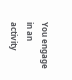You engage in an activity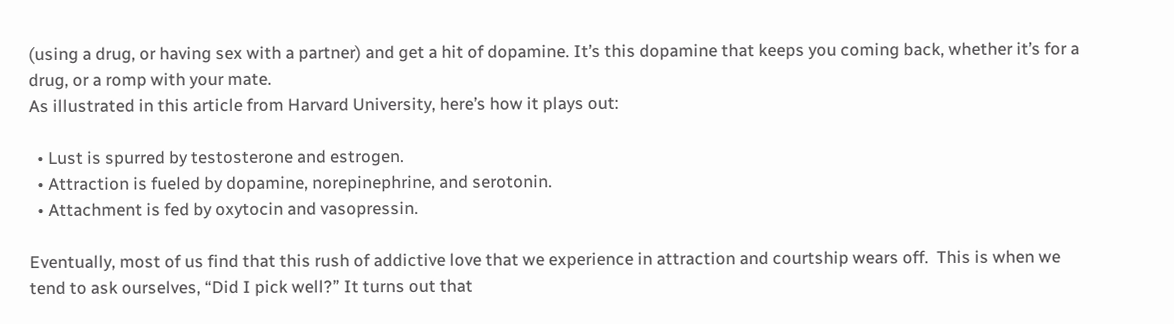(using a drug, or having sex with a partner) and get a hit of dopamine. It’s this dopamine that keeps you coming back, whether it’s for a drug, or a romp with your mate.
As illustrated in this article from Harvard University, here’s how it plays out:

  • Lust is spurred by testosterone and estrogen.
  • Attraction is fueled by dopamine, norepinephrine, and serotonin.
  • Attachment is fed by oxytocin and vasopressin.

Eventually, most of us find that this rush of addictive love that we experience in attraction and courtship wears off.  This is when we tend to ask ourselves, “Did I pick well?” It turns out that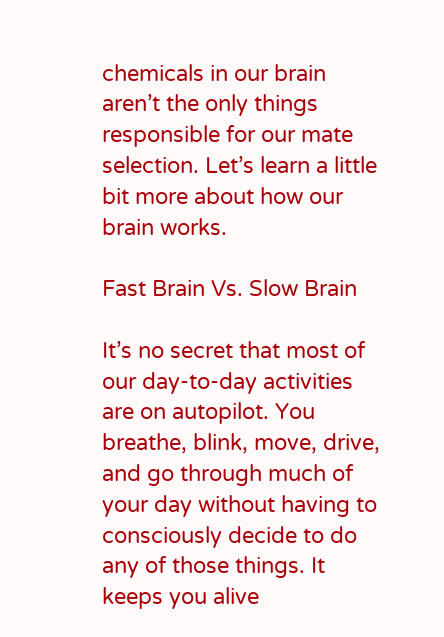chemicals in our brain aren’t the only things responsible for our mate selection. Let’s learn a little bit more about how our brain works.

Fast Brain Vs. Slow Brain

It’s no secret that most of our day-to-day activities are on autopilot. You breathe, blink, move, drive, and go through much of your day without having to consciously decide to do any of those things. It keeps you alive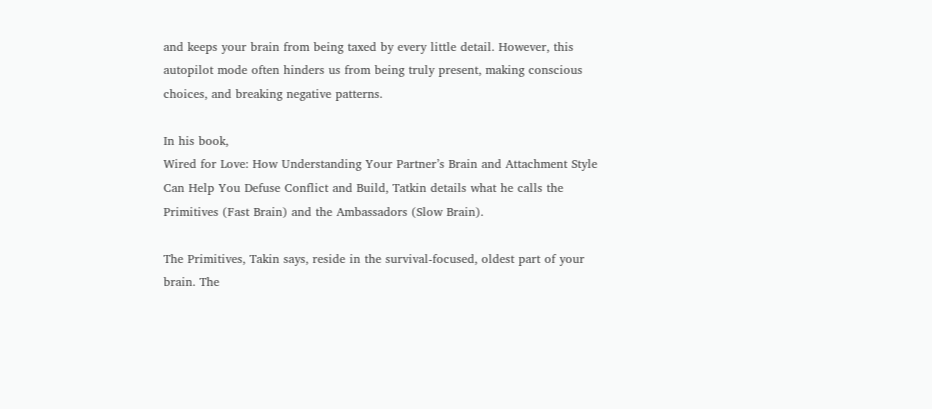and keeps your brain from being taxed by every little detail. However, this autopilot mode often hinders us from being truly present, making conscious choices, and breaking negative patterns.

In his book,
Wired for Love: How Understanding Your Partner’s Brain and Attachment Style Can Help You Defuse Conflict and Build, Tatkin details what he calls the Primitives (Fast Brain) and the Ambassadors (Slow Brain).

The Primitives, Takin says, reside in the survival-focused, oldest part of your brain. The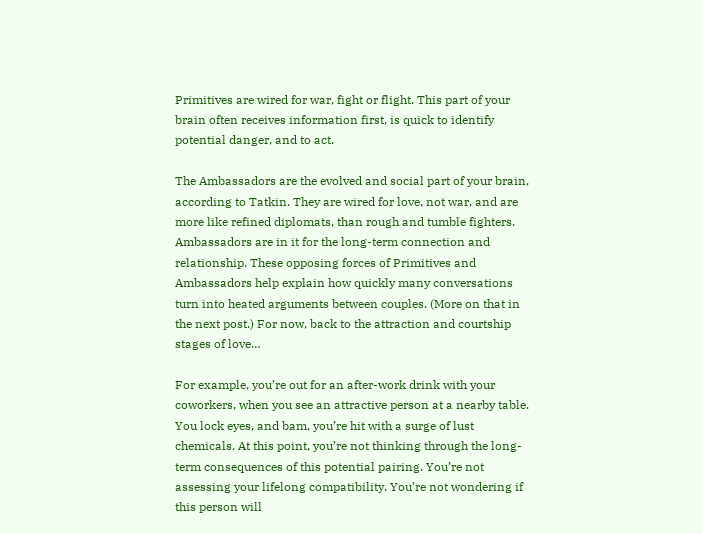Primitives are wired for war, fight or flight. This part of your brain often receives information first, is quick to identify potential danger, and to act.

The Ambassadors are the evolved and social part of your brain, according to Tatkin. They are wired for love, not war, and are more like refined diplomats, than rough and tumble fighters. Ambassadors are in it for the long-term connection and relationship. These opposing forces of Primitives and Ambassadors help explain how quickly many conversations turn into heated arguments between couples. (More on that in the next post.) For now, back to the attraction and courtship stages of love…

For example, you’re out for an after-work drink with your coworkers, when you see an attractive person at a nearby table. You lock eyes, and bam, you’re hit with a surge of lust chemicals. At this point, you’re not thinking through the long-term consequences of this potential pairing. You’re not assessing your lifelong compatibility. You’re not wondering if this person will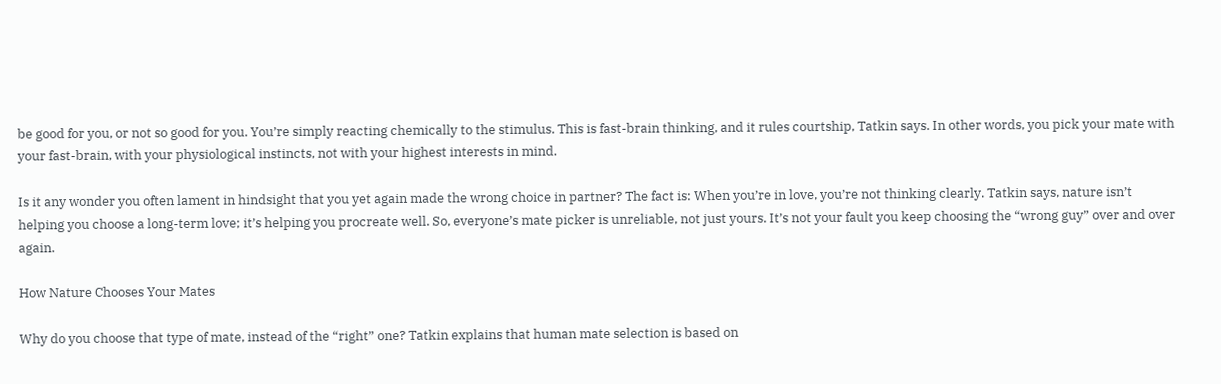be good for you, or not so good for you. You’re simply reacting chemically to the stimulus. This is fast-brain thinking, and it rules courtship, Tatkin says. In other words, you pick your mate with your fast-brain, with your physiological instincts, not with your highest interests in mind.

Is it any wonder you often lament in hindsight that you yet again made the wrong choice in partner? The fact is: When you’re in love, you’re not thinking clearly. Tatkin says, nature isn’t helping you choose a long-term love; it’s helping you procreate well. So, everyone’s mate picker is unreliable, not just yours. It’s not your fault you keep choosing the “wrong guy” over and over again.

How Nature Chooses Your Mates

Why do you choose that type of mate, instead of the “right” one? Tatkin explains that human mate selection is based on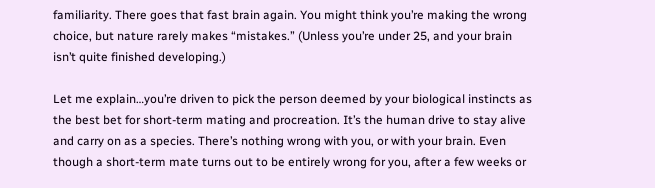familiarity. There goes that fast brain again. You might think you’re making the wrong choice, but nature rarely makes “mistakes.” (Unless you’re under 25, and your brain isn’t quite finished developing.)

Let me explain…you’re driven to pick the person deemed by your biological instincts as the best bet for short-term mating and procreation. It’s the human drive to stay alive and carry on as a species. There’s nothing wrong with you, or with your brain. Even though a short-term mate turns out to be entirely wrong for you, after a few weeks or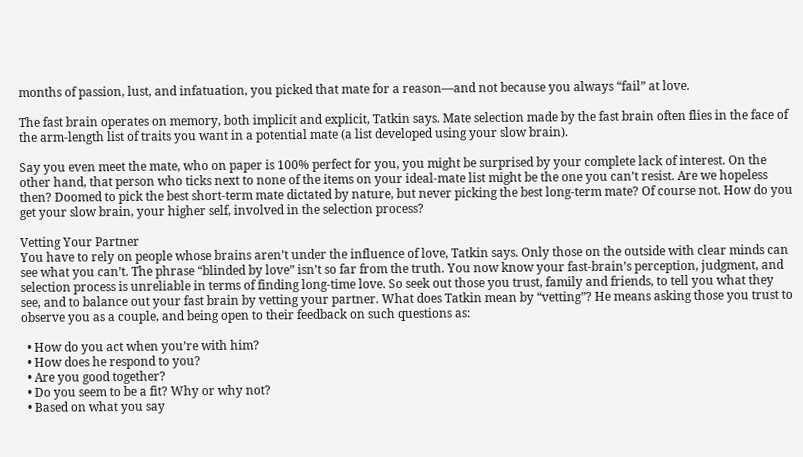months of passion, lust, and infatuation, you picked that mate for a reason—and not because you always “fail” at love.

The fast brain operates on memory, both implicit and explicit, Tatkin says. Mate selection made by the fast brain often flies in the face of the arm-length list of traits you want in a potential mate (a list developed using your slow brain).

Say you even meet the mate, who on paper is 100% perfect for you, you might be surprised by your complete lack of interest. On the other hand, that person who ticks next to none of the items on your ideal-mate list might be the one you can’t resist. Are we hopeless then? Doomed to pick the best short-term mate dictated by nature, but never picking the best long-term mate? Of course not. How do you get your slow brain, your higher self, involved in the selection process?

Vetting Your Partner
You have to rely on people whose brains aren’t under the influence of love, Tatkin says. Only those on the outside with clear minds can see what you can’t. The phrase “blinded by love” isn’t so far from the truth. You now know your fast-brain’s perception, judgment, and selection process is unreliable in terms of finding long-time love. So seek out those you trust, family and friends, to tell you what they see, and to balance out your fast brain by vetting your partner. What does Tatkin mean by “vetting”? He means asking those you trust to observe you as a couple, and being open to their feedback on such questions as:

  • How do you act when you’re with him?
  • How does he respond to you?
  • Are you good together?
  • Do you seem to be a fit? Why or why not?
  • Based on what you say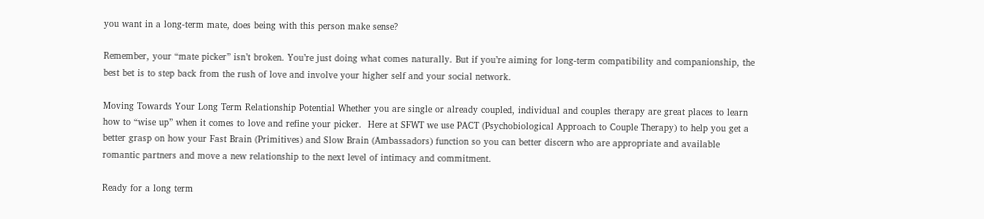you want in a long-term mate, does being with this person make sense?

Remember, your “mate picker” isn’t broken. You’re just doing what comes naturally. But if you’re aiming for long-term compatibility and companionship, the best bet is to step back from the rush of love and involve your higher self and your social network.

Moving Towards Your Long Term Relationship Potential Whether you are single or already coupled, individual and couples therapy are great places to learn how to “wise up” when it comes to love and refine your picker.  Here at SFWT we use PACT (Psychobiological Approach to Couple Therapy) to help you get a better grasp on how your Fast Brain (Primitives) and Slow Brain (Ambassadors) function so you can better discern who are appropriate and available romantic partners and move a new relationship to the next level of intimacy and commitment.

Ready for a long term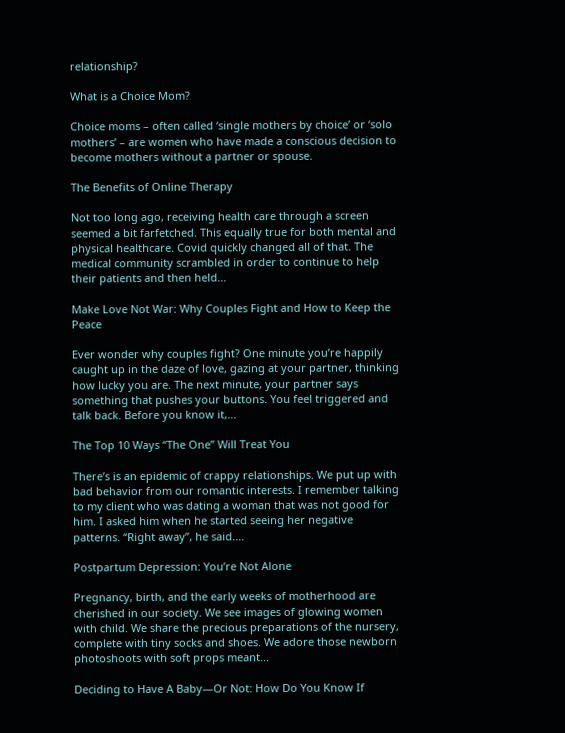relationship?

What is a Choice Mom?

Choice moms – often called ‘single mothers by choice’ or ‘solo mothers’ – are women who have made a conscious decision to become mothers without a partner or spouse.

The Benefits of Online Therapy

Not too long ago, receiving health care through a screen seemed a bit farfetched. This equally true for both mental and physical healthcare. Covid quickly changed all of that. The medical community scrambled in order to continue to help their patients and then held...

Make Love Not War: Why Couples Fight and How to Keep the Peace

Ever wonder why couples fight? One minute you’re happily caught up in the daze of love, gazing at your partner, thinking how lucky you are. The next minute, your partner says something that pushes your buttons. You feel triggered and talk back. Before you know it,...

The Top 10 Ways “The One” Will Treat You

There’s is an epidemic of crappy relationships. We put up with bad behavior from our romantic interests. I remember talking to my client who was dating a woman that was not good for him. I asked him when he started seeing her negative patterns. “Right away”, he said....

Postpartum Depression: You’re Not Alone

Pregnancy, birth, and the early weeks of motherhood are cherished in our society. We see images of glowing women with child. We share the precious preparations of the nursery, complete with tiny socks and shoes. We adore those newborn photoshoots with soft props meant...

Deciding to Have A Baby—Or Not: How Do You Know If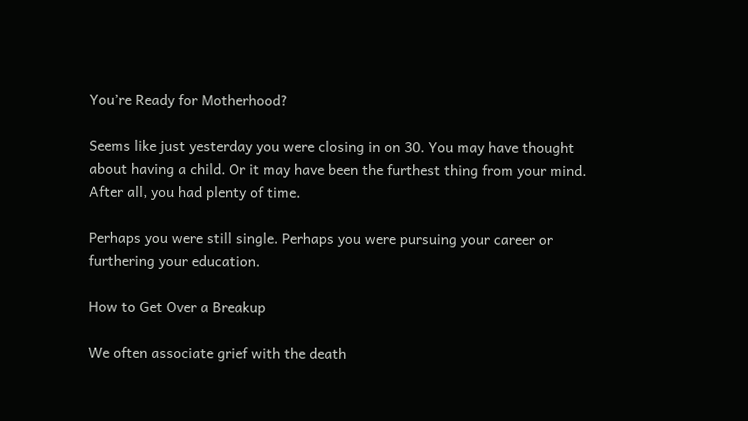You’re Ready for Motherhood?

Seems like just yesterday you were closing in on 30. You may have thought about having a child. Or it may have been the furthest thing from your mind. After all, you had plenty of time.

Perhaps you were still single. Perhaps you were pursuing your career or furthering your education.

How to Get Over a Breakup

We often associate grief with the death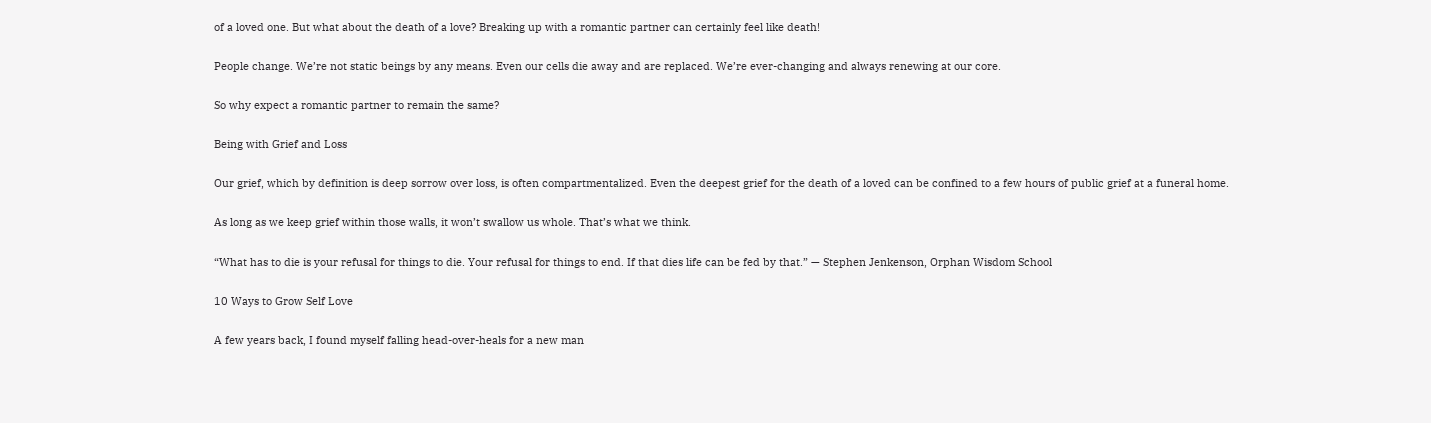of a loved one. But what about the death of a love? Breaking up with a romantic partner can certainly feel like death!

People change. We’re not static beings by any means. Even our cells die away and are replaced. We’re ever-changing and always renewing at our core.

So why expect a romantic partner to remain the same?

Being with Grief and Loss

Our grief, which by definition is deep sorrow over loss, is often compartmentalized. Even the deepest grief for the death of a loved can be confined to a few hours of public grief at a funeral home.

As long as we keep grief within those walls, it won’t swallow us whole. That’s what we think.

“What has to die is your refusal for things to die. Your refusal for things to end. If that dies life can be fed by that.” — Stephen Jenkenson, Orphan Wisdom School

10 Ways to Grow Self Love

A few years back, I found myself falling head-over-heals for a new man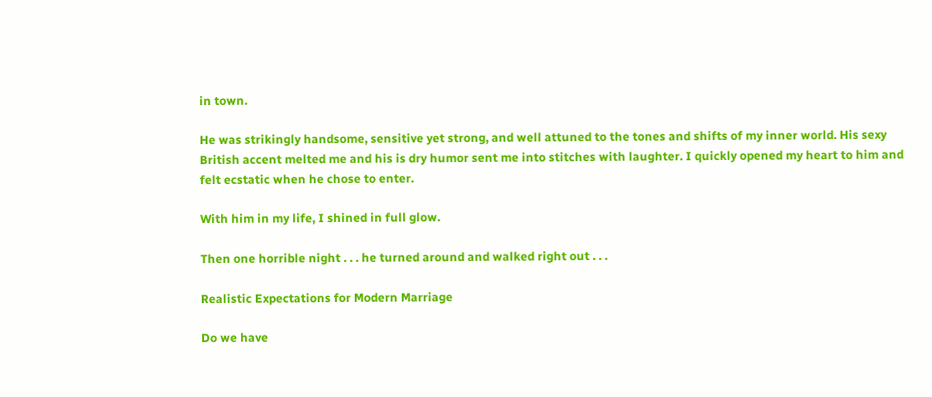in town.

He was strikingly handsome, sensitive yet strong, and well attuned to the tones and shifts of my inner world. His sexy British accent melted me and his is dry humor sent me into stitches with laughter. I quickly opened my heart to him and felt ecstatic when he chose to enter.

With him in my life, I shined in full glow.

Then one horrible night . . . he turned around and walked right out . . .

Realistic Expectations for Modern Marriage

Do we have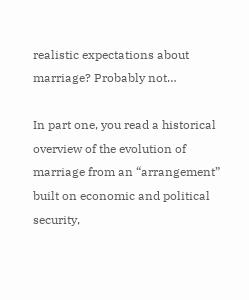realistic expectations about marriage? Probably not…

In part one, you read a historical overview of the evolution of marriage from an “arrangement” built on economic and political security,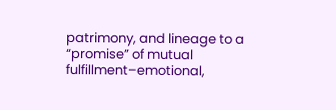patrimony, and lineage to a “promise” of mutual fulfillment–emotional,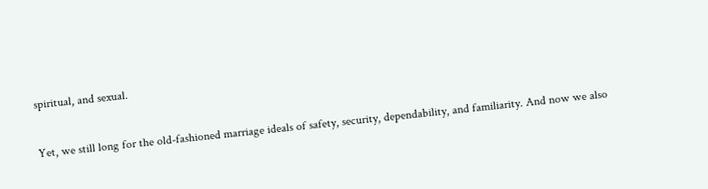spiritual, and sexual.

Yet, we still long for the old-fashioned marriage ideals of safety, security, dependability, and familiarity. And now we also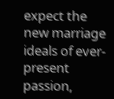expect the new marriage ideals of ever-present passion,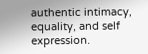authentic intimacy, equality, and self expression.